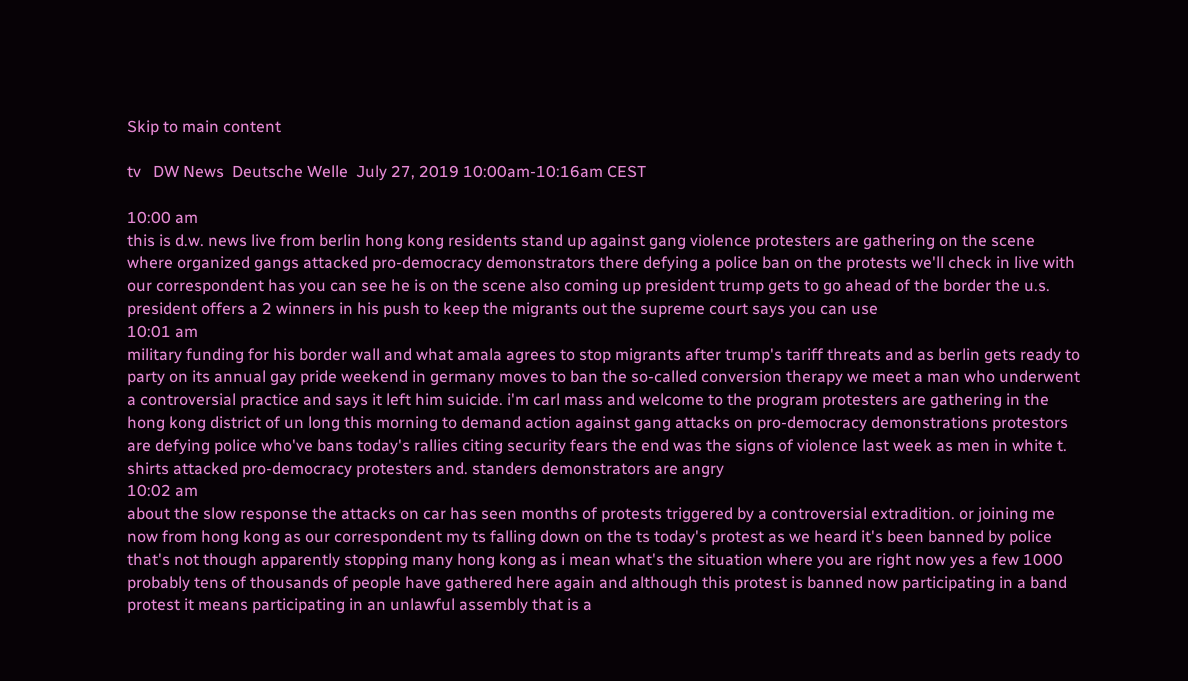Skip to main content

tv   DW News  Deutsche Welle  July 27, 2019 10:00am-10:16am CEST

10:00 am
this is d.w. news live from berlin hong kong residents stand up against gang violence protesters are gathering on the scene where organized gangs attacked pro-democracy demonstrators there defying a police ban on the protests we'll check in live with our correspondent has you can see he is on the scene also coming up president trump gets to go ahead of the border the u.s. president offers a 2 winners in his push to keep the migrants out the supreme court says you can use
10:01 am
military funding for his border wall and what amala agrees to stop migrants after trump's tariff threats and as berlin gets ready to party on its annual gay pride weekend in germany moves to ban the so-called conversion therapy we meet a man who underwent a controversial practice and says it left him suicide. i'm carl mass and welcome to the program protesters are gathering in the hong kong district of un long this morning to demand action against gang attacks on pro-democracy demonstrations protestors are defying police who've bans today's rallies citing security fears the end was the signs of violence last week as men in white t. shirts attacked pro-democracy protesters and. standers demonstrators are angry
10:02 am
about the slow response the attacks on car has seen months of protests triggered by a controversial extradition. or joining me now from hong kong as our correspondent my ts falling down on the ts today's protest as we heard it's been banned by police that's not though apparently stopping many hong kong as i mean what's the situation where you are right now yes a few 1000 probably tens of thousands of people have gathered here again and although this protest is banned now participating in a band protest it means participating in an unlawful assembly that is a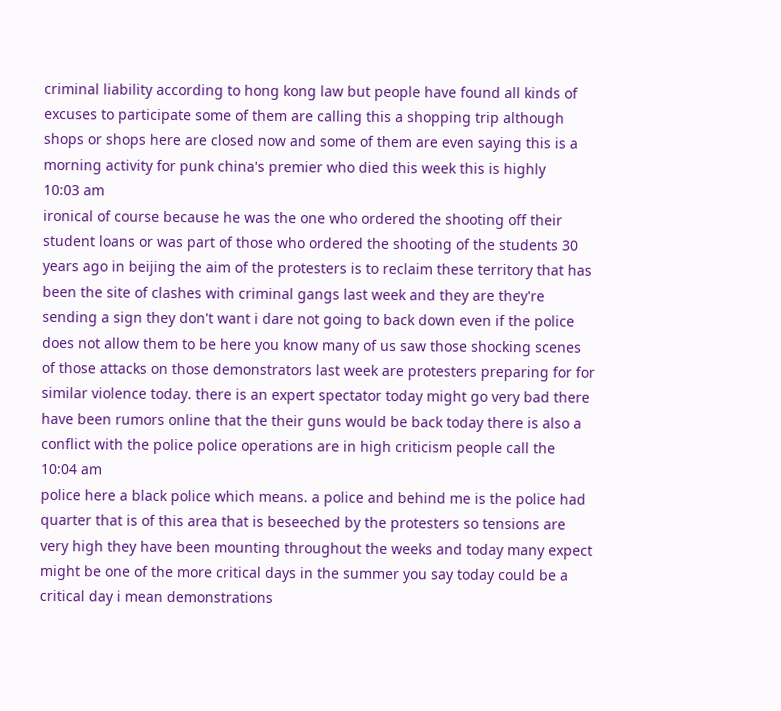criminal liability according to hong kong law but people have found all kinds of excuses to participate some of them are calling this a shopping trip although shops or shops here are closed now and some of them are even saying this is a morning activity for punk china's premier who died this week this is highly
10:03 am
ironical of course because he was the one who ordered the shooting off their student loans or was part of those who ordered the shooting of the students 30 years ago in beijing the aim of the protesters is to reclaim these territory that has been the site of clashes with criminal gangs last week and they are they're sending a sign they don't want i dare not going to back down even if the police does not allow them to be here you know many of us saw those shocking scenes of those attacks on those demonstrators last week are protesters preparing for for similar violence today. there is an expert spectator today might go very bad there have been rumors online that the their guns would be back today there is also a conflict with the police police operations are in high criticism people call the
10:04 am
police here a black police which means. a police and behind me is the police had quarter that is of this area that is beseeched by the protesters so tensions are very high they have been mounting throughout the weeks and today many expect might be one of the more critical days in the summer you say today could be a critical day i mean demonstrations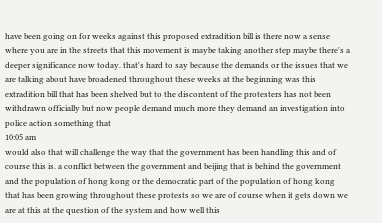have been going on for weeks against this proposed extradition bill is there now a sense where you are in the streets that this movement is maybe taking another step maybe there's a deeper significance now today. that's hard to say because the demands or the issues that we are talking about have broadened throughout these weeks at the beginning was this extradition bill that has been shelved but to the discontent of the protesters has not been withdrawn officially but now people demand much more they demand an investigation into police action something that
10:05 am
would also that will challenge the way that the government has been handling this and of course this is. a conflict between the government and beijing that is behind the government and the population of hong kong or the democratic part of the population of hong kong that has been growing throughout these protests so we are of course when it gets down we are at this at the question of the system and how well this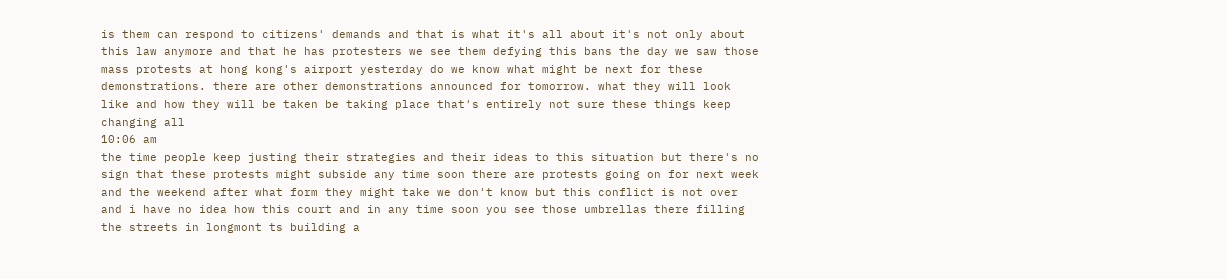is them can respond to citizens' demands and that is what it's all about it's not only about this law anymore and that he has protesters we see them defying this bans the day we saw those mass protests at hong kong's airport yesterday do we know what might be next for these demonstrations. there are other demonstrations announced for tomorrow. what they will look like and how they will be taken be taking place that's entirely not sure these things keep changing all
10:06 am
the time people keep justing their strategies and their ideas to this situation but there's no sign that these protests might subside any time soon there are protests going on for next week and the weekend after what form they might take we don't know but this conflict is not over and i have no idea how this court and in any time soon you see those umbrellas there filling the streets in longmont ts building a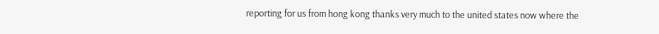reporting for us from hong kong thanks very much to the united states now where the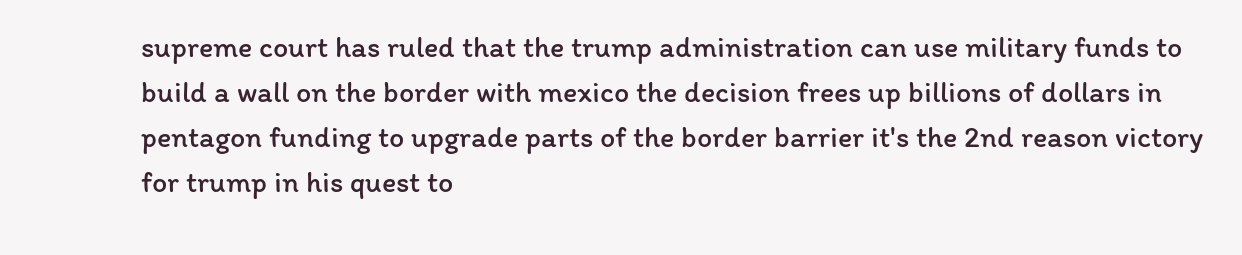supreme court has ruled that the trump administration can use military funds to build a wall on the border with mexico the decision frees up billions of dollars in pentagon funding to upgrade parts of the border barrier it's the 2nd reason victory for trump in his quest to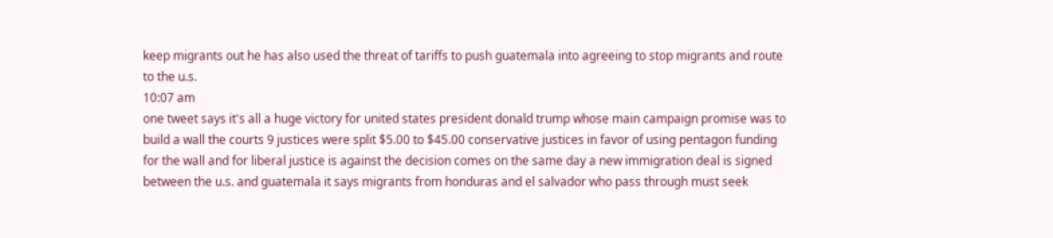keep migrants out he has also used the threat of tariffs to push guatemala into agreeing to stop migrants and route to the u.s.
10:07 am
one tweet says it's all a huge victory for united states president donald trump whose main campaign promise was to build a wall the courts 9 justices were split $5.00 to $45.00 conservative justices in favor of using pentagon funding for the wall and for liberal justice is against the decision comes on the same day a new immigration deal is signed between the u.s. and guatemala it says migrants from honduras and el salvador who pass through must seek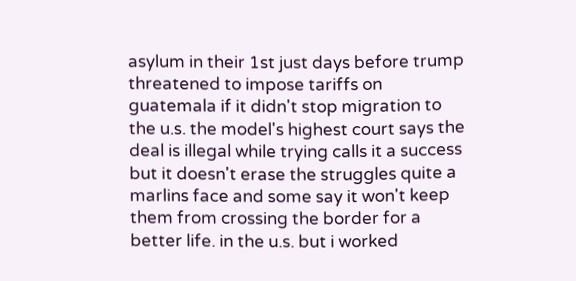asylum in their 1st just days before trump threatened to impose tariffs on guatemala if it didn't stop migration to the u.s. the model's highest court says the deal is illegal while trying calls it a success but it doesn't erase the struggles quite a marlins face and some say it won't keep them from crossing the border for a better life. in the u.s. but i worked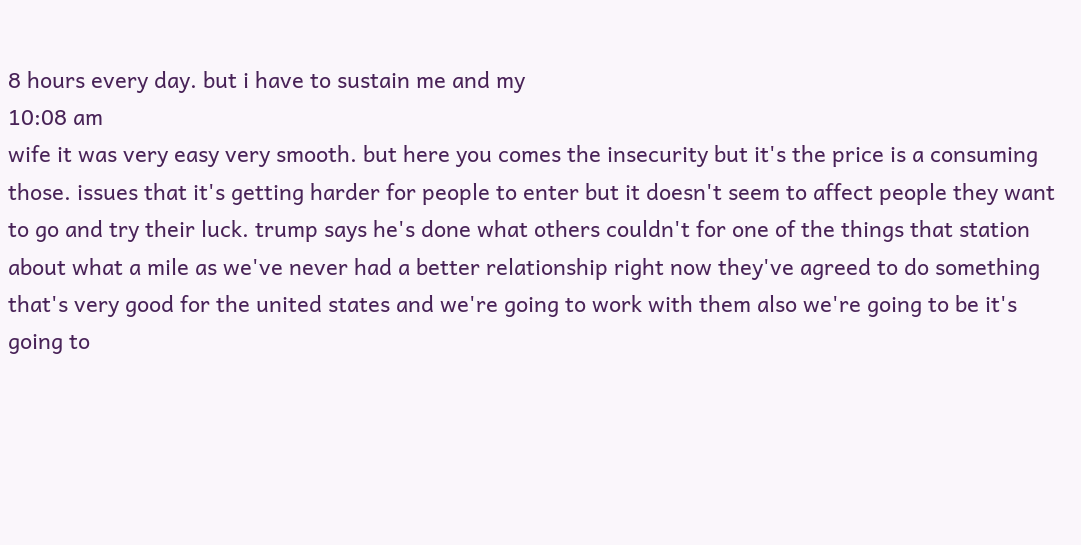8 hours every day. but i have to sustain me and my
10:08 am
wife it was very easy very smooth. but here you comes the insecurity but it's the price is a consuming those. issues that it's getting harder for people to enter but it doesn't seem to affect people they want to go and try their luck. trump says he's done what others couldn't for one of the things that station about what a mile as we've never had a better relationship right now they've agreed to do something that's very good for the united states and we're going to work with them also we're going to be it's going to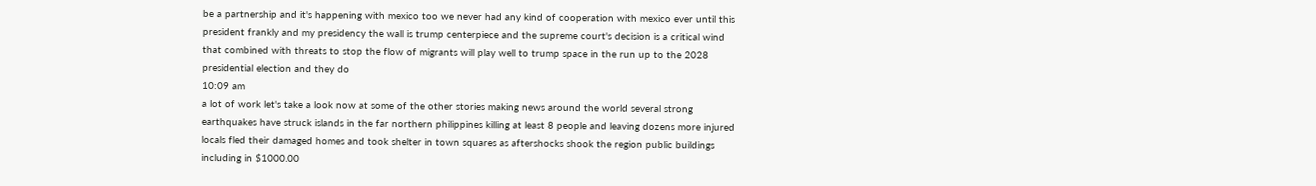be a partnership and it's happening with mexico too we never had any kind of cooperation with mexico ever until this president frankly and my presidency the wall is trump centerpiece and the supreme court's decision is a critical wind that combined with threats to stop the flow of migrants will play well to trump space in the run up to the 2028 presidential election and they do
10:09 am
a lot of work let's take a look now at some of the other stories making news around the world several strong earthquakes have struck islands in the far northern philippines killing at least 8 people and leaving dozens more injured locals fled their damaged homes and took shelter in town squares as aftershocks shook the region public buildings including in $1000.00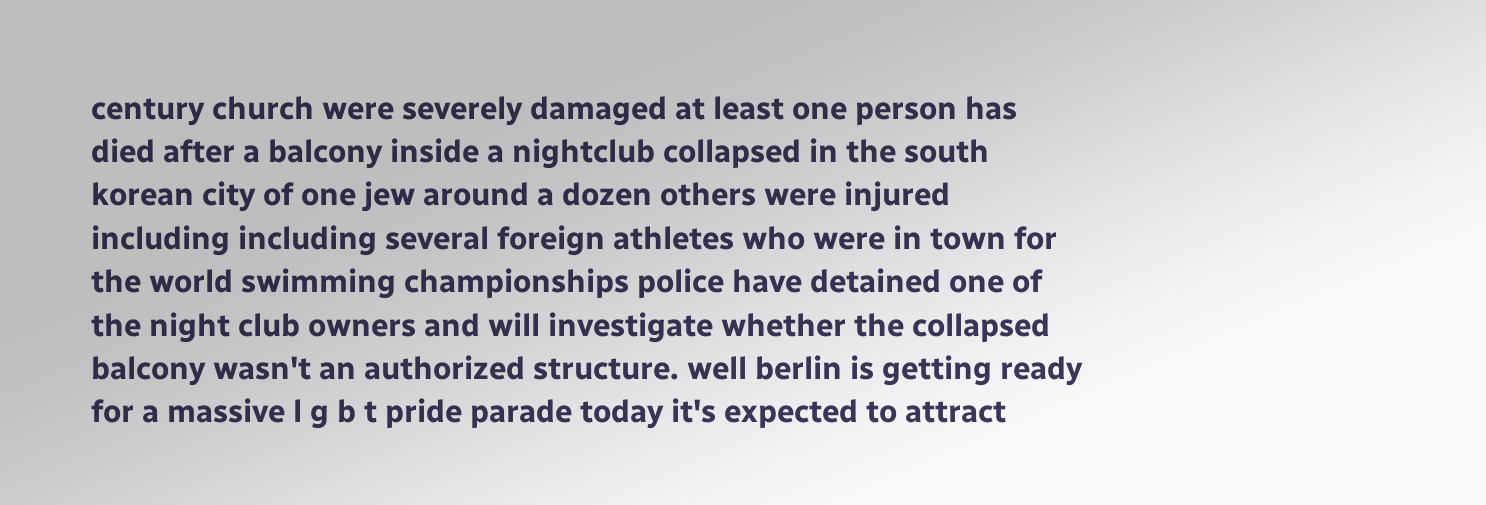century church were severely damaged at least one person has died after a balcony inside a nightclub collapsed in the south korean city of one jew around a dozen others were injured including including several foreign athletes who were in town for the world swimming championships police have detained one of the night club owners and will investigate whether the collapsed balcony wasn't an authorized structure. well berlin is getting ready for a massive l g b t pride parade today it's expected to attract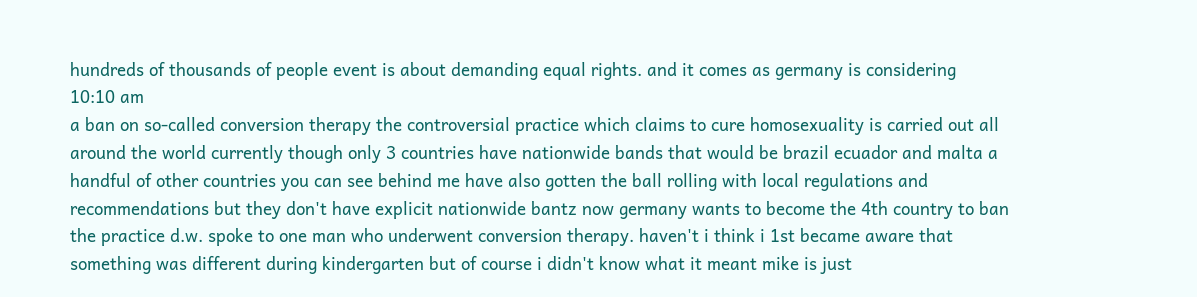hundreds of thousands of people event is about demanding equal rights. and it comes as germany is considering
10:10 am
a ban on so-called conversion therapy the controversial practice which claims to cure homosexuality is carried out all around the world currently though only 3 countries have nationwide bands that would be brazil ecuador and malta a handful of other countries you can see behind me have also gotten the ball rolling with local regulations and recommendations but they don't have explicit nationwide bantz now germany wants to become the 4th country to ban the practice d.w. spoke to one man who underwent conversion therapy. haven't i think i 1st became aware that something was different during kindergarten but of course i didn't know what it meant mike is just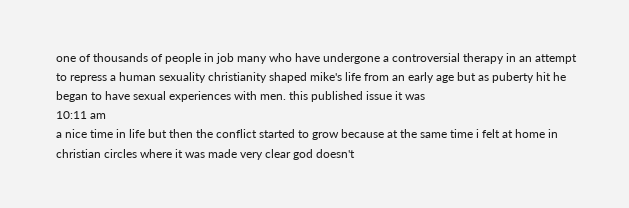one of thousands of people in job many who have undergone a controversial therapy in an attempt to repress a human sexuality christianity shaped mike's life from an early age but as puberty hit he began to have sexual experiences with men. this published issue it was
10:11 am
a nice time in life but then the conflict started to grow because at the same time i felt at home in christian circles where it was made very clear god doesn't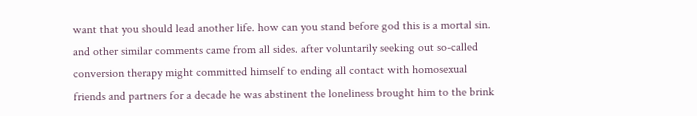want that you should lead another life. how can you stand before god this is a mortal sin. and other similar comments came from all sides. after voluntarily seeking out so-called conversion therapy might committed himself to ending all contact with homosexual friends and partners for a decade he was abstinent the loneliness brought him to the brink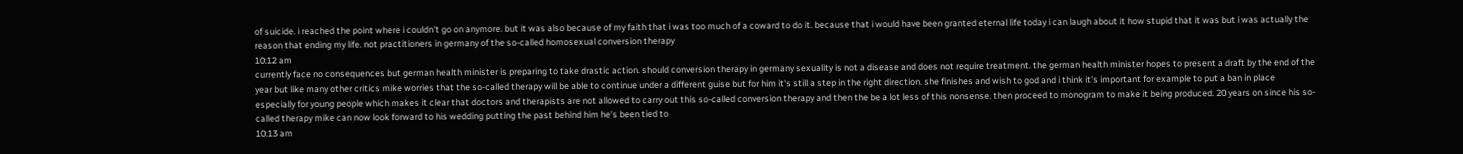of suicide. i reached the point where i couldn't go on anymore. but it was also because of my faith that i was too much of a coward to do it. because that i would have been granted eternal life today i can laugh about it how stupid that it was but i was actually the reason that ending my life. not practitioners in germany of the so-called homosexual conversion therapy
10:12 am
currently face no consequences but german health minister is preparing to take drastic action. should conversion therapy in germany sexuality is not a disease and does not require treatment. the german health minister hopes to present a draft by the end of the year but like many other critics mike worries that the so-called therapy will be able to continue under a different guise but for him it's still a step in the right direction. she finishes and wish to god and i think it's important for example to put a ban in place especially for young people which makes it clear that doctors and therapists are not allowed to carry out this so-called conversion therapy and then the be a lot less of this nonsense. then proceed to monogram to make it being produced. 20 years on since his so-called therapy mike can now look forward to his wedding putting the past behind him he's been tied to
10:13 am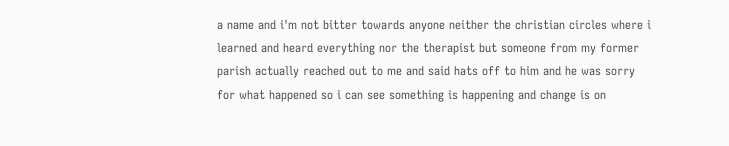a name and i'm not bitter towards anyone neither the christian circles where i learned and heard everything nor the therapist but someone from my former parish actually reached out to me and said hats off to him and he was sorry for what happened so i can see something is happening and change is on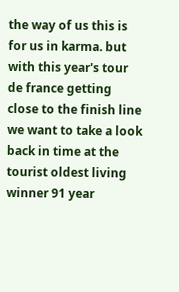the way of us this is for us in karma. but with this year's tour de france getting close to the finish line we want to take a look back in time at the tourist oldest living winner 91 year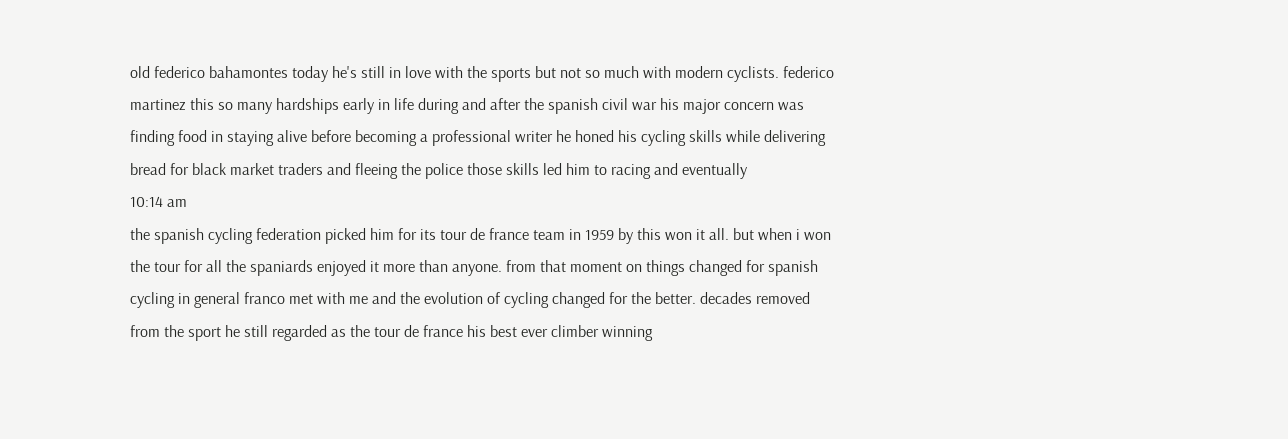old federico bahamontes today he's still in love with the sports but not so much with modern cyclists. federico martinez this so many hardships early in life during and after the spanish civil war his major concern was finding food in staying alive before becoming a professional writer he honed his cycling skills while delivering bread for black market traders and fleeing the police those skills led him to racing and eventually
10:14 am
the spanish cycling federation picked him for its tour de france team in 1959 by this won it all. but when i won the tour for all the spaniards enjoyed it more than anyone. from that moment on things changed for spanish cycling in general franco met with me and the evolution of cycling changed for the better. decades removed from the sport he still regarded as the tour de france his best ever climber winning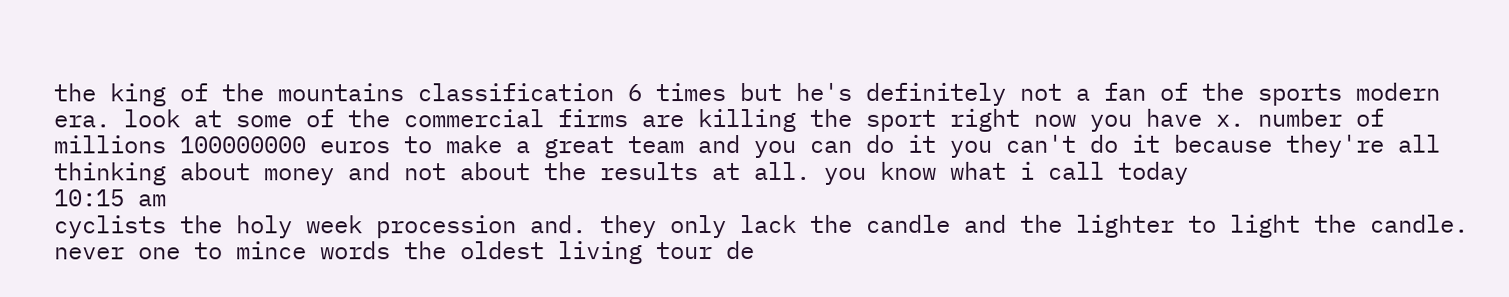the king of the mountains classification 6 times but he's definitely not a fan of the sports modern era. look at some of the commercial firms are killing the sport right now you have x. number of millions 100000000 euros to make a great team and you can do it you can't do it because they're all thinking about money and not about the results at all. you know what i call today
10:15 am
cyclists the holy week procession and. they only lack the candle and the lighter to light the candle. never one to mince words the oldest living tour de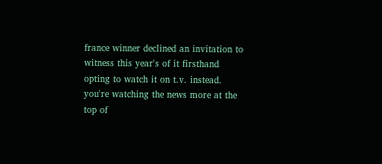france winner declined an invitation to witness this year's of it firsthand opting to watch it on t.v. instead. you're watching the news more at the top of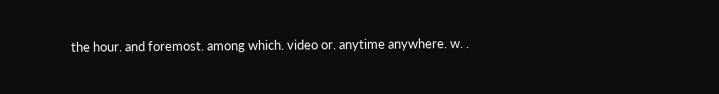the hour. and foremost. among which. video or. anytime anywhere. w. .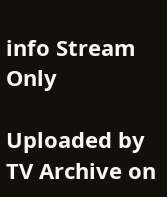info Stream Only

Uploaded by TV Archive on